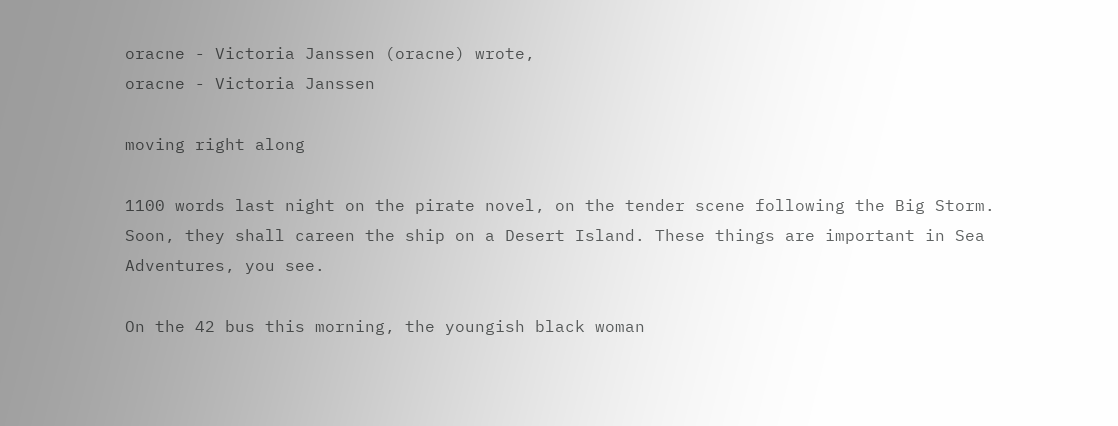oracne - Victoria Janssen (oracne) wrote,
oracne - Victoria Janssen

moving right along

1100 words last night on the pirate novel, on the tender scene following the Big Storm. Soon, they shall careen the ship on a Desert Island. These things are important in Sea Adventures, you see.

On the 42 bus this morning, the youngish black woman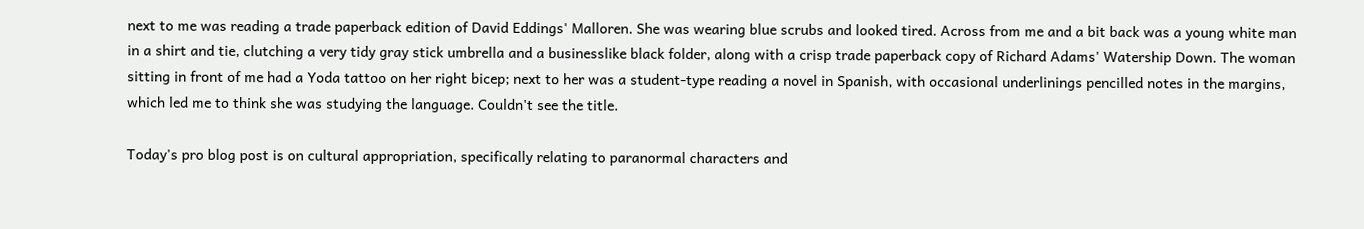next to me was reading a trade paperback edition of David Eddings' Malloren. She was wearing blue scrubs and looked tired. Across from me and a bit back was a young white man in a shirt and tie, clutching a very tidy gray stick umbrella and a businesslike black folder, along with a crisp trade paperback copy of Richard Adams' Watership Down. The woman sitting in front of me had a Yoda tattoo on her right bicep; next to her was a student-type reading a novel in Spanish, with occasional underlinings pencilled notes in the margins, which led me to think she was studying the language. Couldn't see the title.

Today's pro blog post is on cultural appropriation, specifically relating to paranormal characters and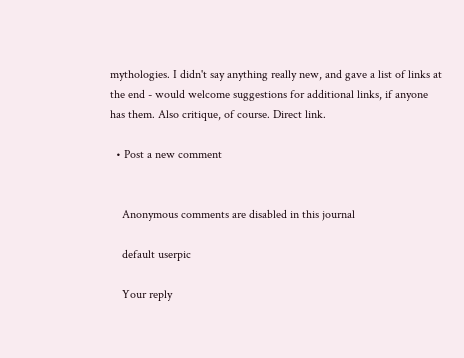mythologies. I didn't say anything really new, and gave a list of links at the end - would welcome suggestions for additional links, if anyone has them. Also critique, of course. Direct link.

  • Post a new comment


    Anonymous comments are disabled in this journal

    default userpic

    Your reply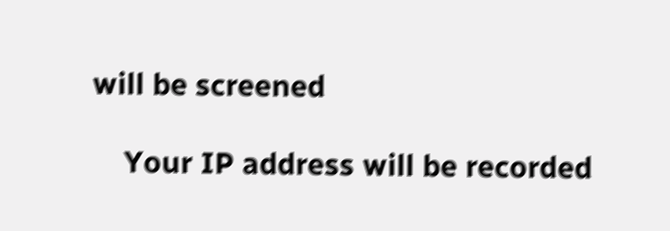will be screened

    Your IP address will be recorded